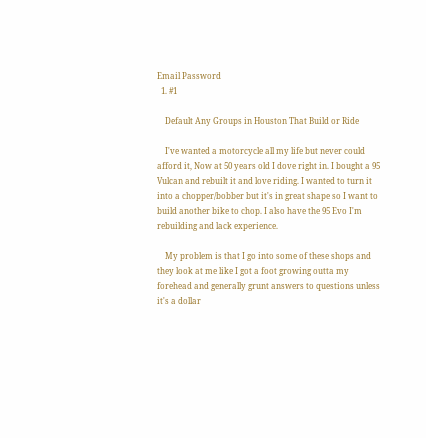Email Password
  1. #1

    Default Any Groups in Houston That Build or Ride

    I've wanted a motorcycle all my life but never could afford it, Now at 50 years old I dove right in. I bought a 95 Vulcan and rebuilt it and love riding. I wanted to turn it into a chopper/bobber but it's in great shape so I want to build another bike to chop. I also have the 95 Evo I'm rebuilding and lack experience.

    My problem is that I go into some of these shops and they look at me like I got a foot growing outta my forehead and generally grunt answers to questions unless it's a dollar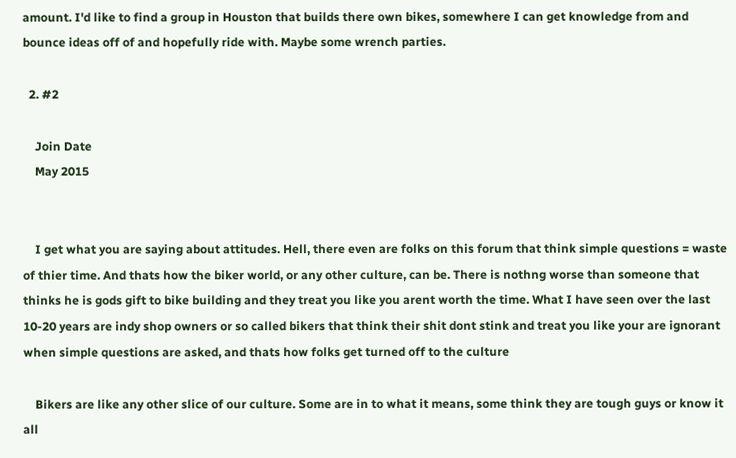amount. I'd like to find a group in Houston that builds there own bikes, somewhere I can get knowledge from and bounce ideas off of and hopefully ride with. Maybe some wrench parties.

  2. #2

    Join Date
    May 2015


    I get what you are saying about attitudes. Hell, there even are folks on this forum that think simple questions = waste of thier time. And thats how the biker world, or any other culture, can be. There is nothng worse than someone that thinks he is gods gift to bike building and they treat you like you arent worth the time. What I have seen over the last 10-20 years are indy shop owners or so called bikers that think their shit dont stink and treat you like your are ignorant when simple questions are asked, and thats how folks get turned off to the culture

    Bikers are like any other slice of our culture. Some are in to what it means, some think they are tough guys or know it all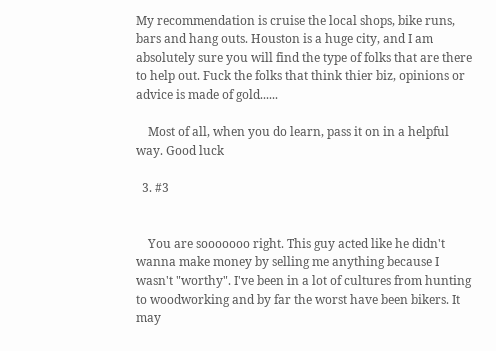My recommendation is cruise the local shops, bike runs, bars and hang outs. Houston is a huge city, and I am absolutely sure you will find the type of folks that are there to help out. Fuck the folks that think thier biz, opinions or advice is made of gold......

    Most of all, when you do learn, pass it on in a helpful way. Good luck

  3. #3


    You are sooooooo right. This guy acted like he didn't wanna make money by selling me anything because I wasn't "worthy". I've been in a lot of cultures from hunting to woodworking and by far the worst have been bikers. It may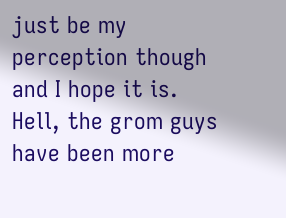just be my perception though and I hope it is. Hell, the grom guys have been more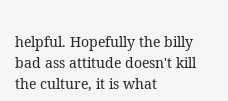helpful. Hopefully the billy bad ass attitude doesn't kill the culture, it is what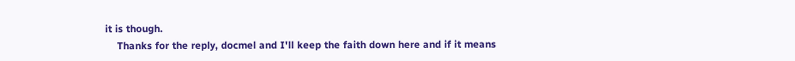it is though.
    Thanks for the reply, docmel and I'll keep the faith down here and if it means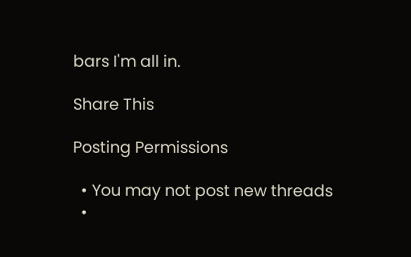bars I'm all in.

Share This

Posting Permissions

  • You may not post new threads
  •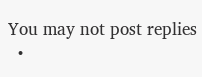You may not post replies
  •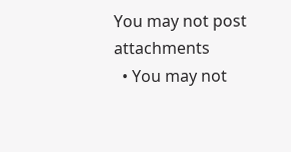You may not post attachments
  • You may not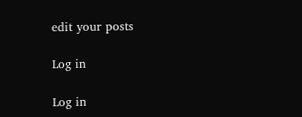edit your posts

Log in

Log in